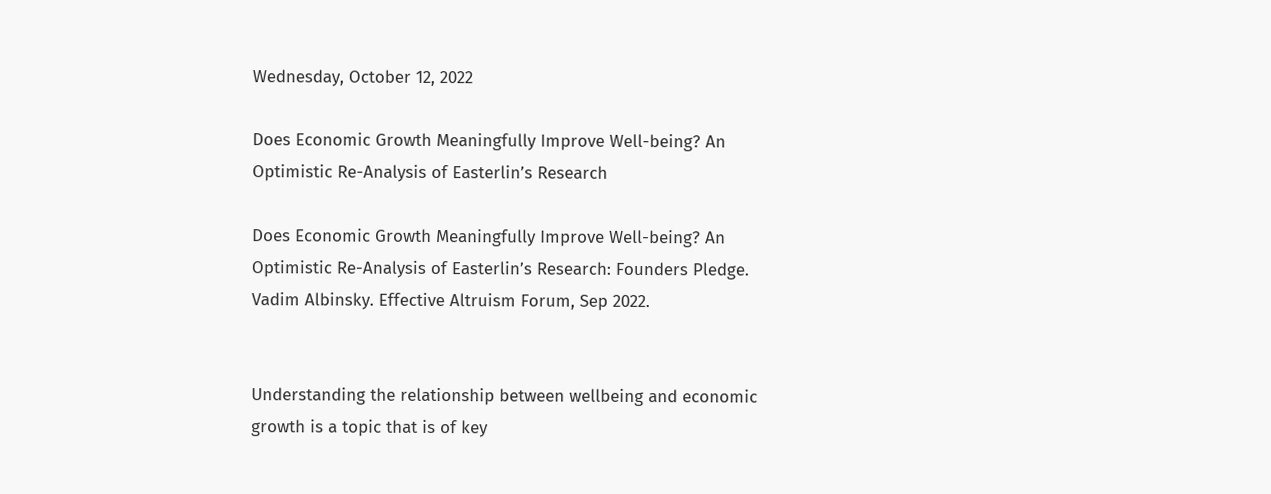Wednesday, October 12, 2022

Does Economic Growth Meaningfully Improve Well-being? An Optimistic Re-Analysis of Easterlin’s Research

Does Economic Growth Meaningfully Improve Well-being? An Optimistic Re-Analysis of Easterlin’s Research: Founders Pledge. Vadim Albinsky. Effective Altruism Forum, Sep 2022.


Understanding the relationship between wellbeing and economic growth is a topic that is of key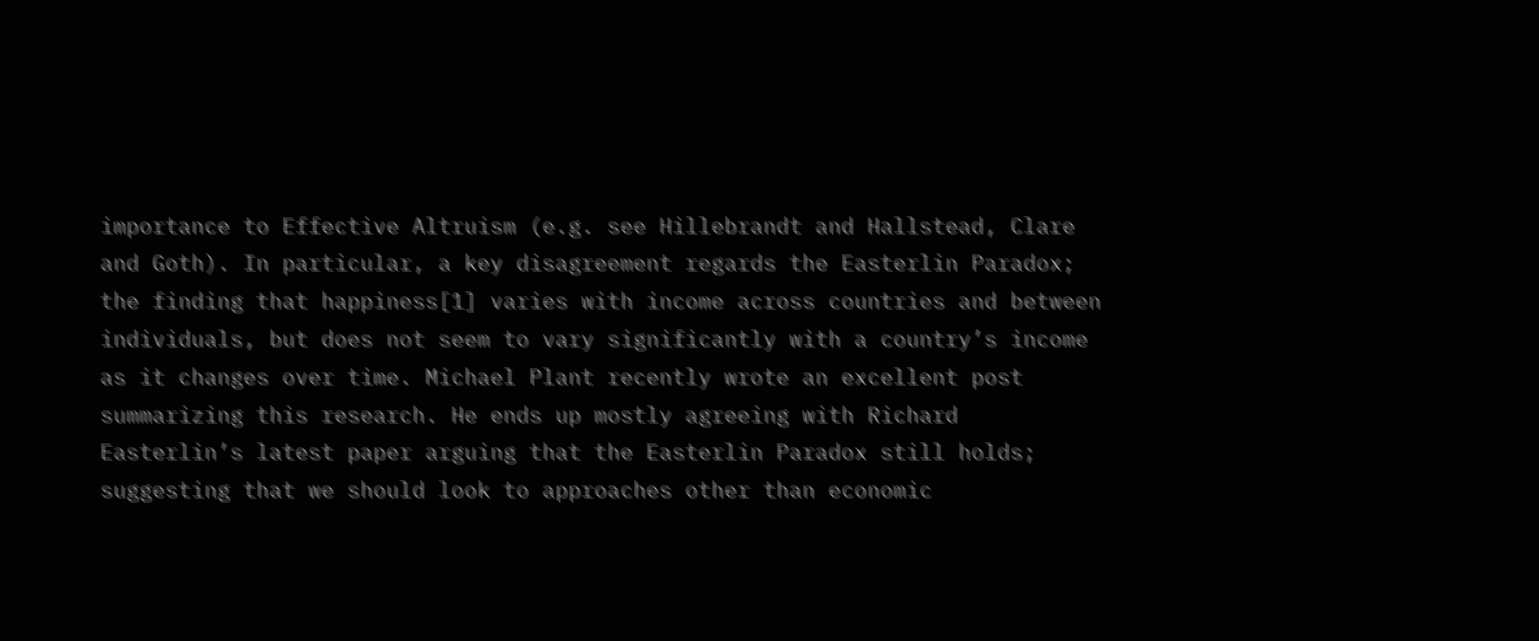importance to Effective Altruism (e.g. see Hillebrandt and Hallstead, Clare and Goth). In particular, a key disagreement regards the Easterlin Paradox; the finding that happiness[1] varies with income across countries and between individuals, but does not seem to vary significantly with a country’s income as it changes over time. Michael Plant recently wrote an excellent post summarizing this research. He ends up mostly agreeing with Richard Easterlin’s latest paper arguing that the Easterlin Paradox still holds; suggesting that we should look to approaches other than economic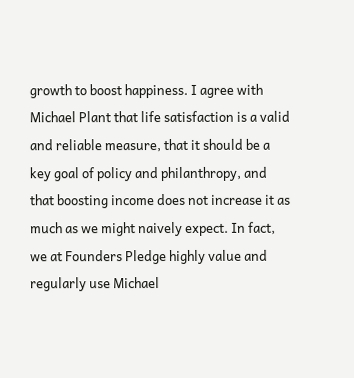growth to boost happiness. I agree with Michael Plant that life satisfaction is a valid and reliable measure, that it should be a key goal of policy and philanthropy, and that boosting income does not increase it as much as we might naively expect. In fact, we at Founders Pledge highly value and regularly use Michael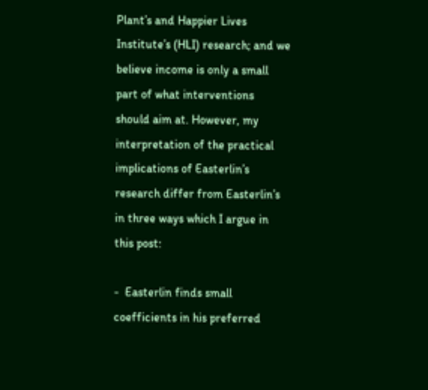Plant’s and Happier Lives Institute’s (HLI) research; and we believe income is only a small part of what interventions should aim at. However, my interpretation of the practical implications of Easterlin’s research differ from Easterlin’s in three ways which I argue in this post:

-  Easterlin finds small coefficients in his preferred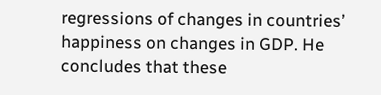regressions of changes in countries’ happiness on changes in GDP. He concludes that these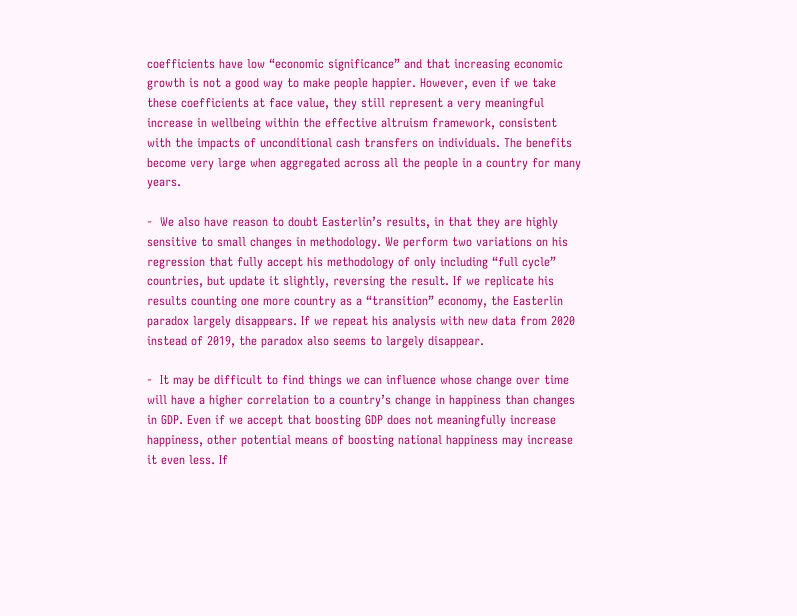coefficients have low “economic significance” and that increasing economic growth is not a good way to make people happier. However, even if we take these coefficients at face value, they still represent a very meaningful increase in wellbeing within the effective altruism framework, consistent with the impacts of unconditional cash transfers on individuals. The benefits become very large when aggregated across all the people in a country for many years.

-  We also have reason to doubt Easterlin’s results, in that they are highly sensitive to small changes in methodology. We perform two variations on his regression that fully accept his methodology of only including “full cycle” countries, but update it slightly, reversing the result. If we replicate his results counting one more country as a “transition” economy, the Easterlin paradox largely disappears. If we repeat his analysis with new data from 2020 instead of 2019, the paradox also seems to largely disappear.

-  It may be difficult to find things we can influence whose change over time will have a higher correlation to a country’s change in happiness than changes in GDP. Even if we accept that boosting GDP does not meaningfully increase happiness, other potential means of boosting national happiness may increase it even less. If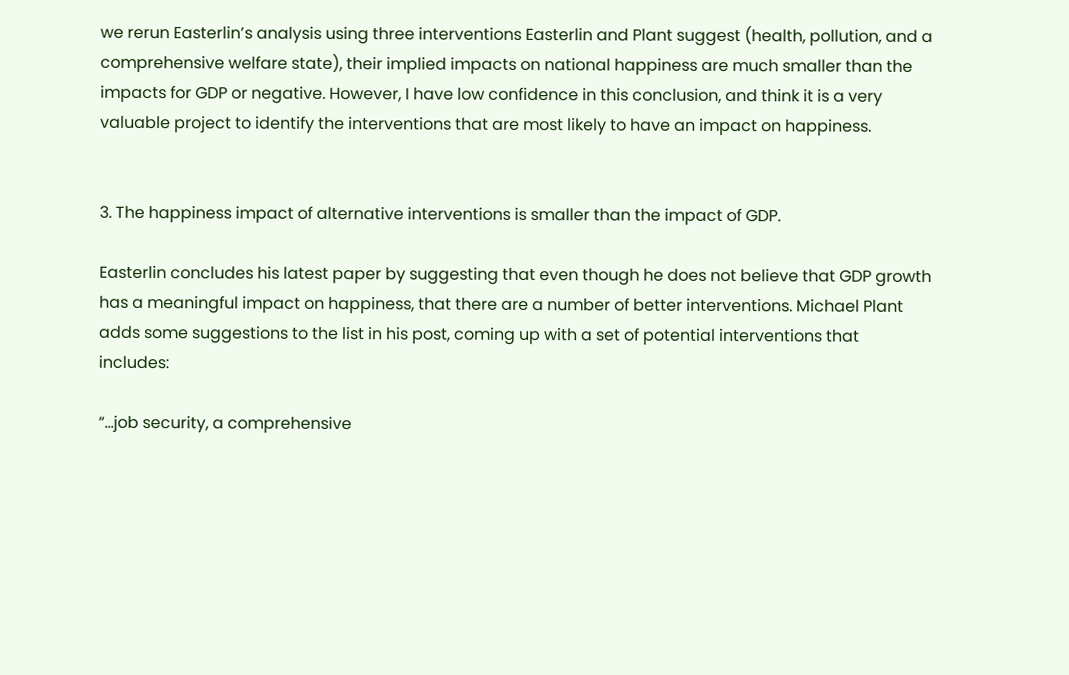we rerun Easterlin’s analysis using three interventions Easterlin and Plant suggest (health, pollution, and a comprehensive welfare state), their implied impacts on national happiness are much smaller than the impacts for GDP or negative. However, I have low confidence in this conclusion, and think it is a very valuable project to identify the interventions that are most likely to have an impact on happiness.


3. The happiness impact of alternative interventions is smaller than the impact of GDP.

Easterlin concludes his latest paper by suggesting that even though he does not believe that GDP growth has a meaningful impact on happiness, that there are a number of better interventions. Michael Plant adds some suggestions to the list in his post, coming up with a set of potential interventions that includes:

“...job security, a comprehensive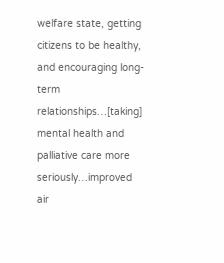welfare state, getting citizens to be healthy, and encouraging long-term relationships…[taking] mental health and palliative care more seriously…improved air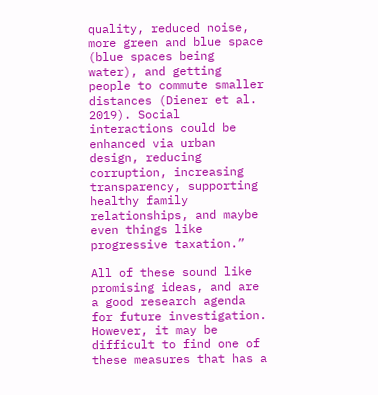quality, reduced noise, more green and blue space (blue spaces being water), and getting people to commute smaller distances (Diener et al. 2019). Social interactions could be enhanced via urban design, reducing corruption, increasing transparency, supporting healthy family relationships, and maybe even things like progressive taxation.”

All of these sound like promising ideas, and are a good research agenda for future investigation. However, it may be difficult to find one of these measures that has a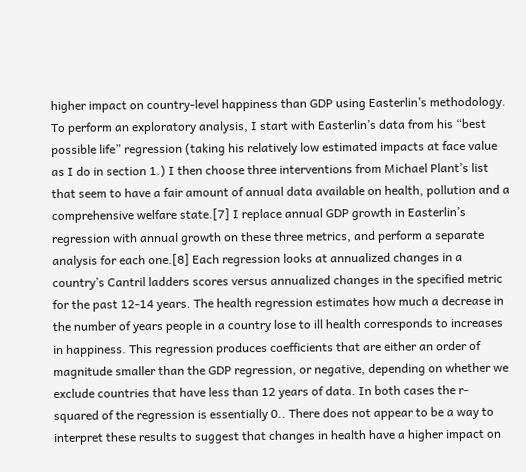higher impact on country-level happiness than GDP using Easterlin’s methodology. To perform an exploratory analysis, I start with Easterlin’s data from his “best possible life” regression (taking his relatively low estimated impacts at face value as I do in section 1.) I then choose three interventions from Michael Plant’s list that seem to have a fair amount of annual data available on health, pollution and a comprehensive welfare state.[7] I replace annual GDP growth in Easterlin’s regression with annual growth on these three metrics, and perform a separate analysis for each one.[8] Each regression looks at annualized changes in a country’s Cantril ladders scores versus annualized changes in the specified metric for the past 12-14 years. The health regression estimates how much a decrease in the number of years people in a country lose to ill health corresponds to increases in happiness. This regression produces coefficients that are either an order of magnitude smaller than the GDP regression, or negative, depending on whether we exclude countries that have less than 12 years of data. In both cases the r-squared of the regression is essentially 0.. There does not appear to be a way to interpret these results to suggest that changes in health have a higher impact on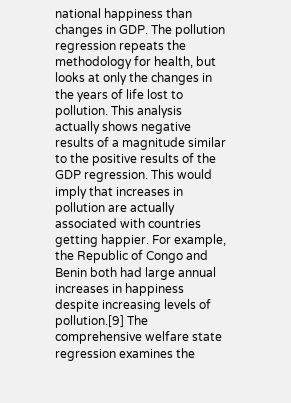national happiness than changes in GDP. The pollution regression repeats the methodology for health, but looks at only the changes in the years of life lost to pollution. This analysis actually shows negative results of a magnitude similar to the positive results of the GDP regression. This would imply that increases in pollution are actually associated with countries getting happier. For example, the Republic of Congo and Benin both had large annual increases in happiness despite increasing levels of pollution.[9] The comprehensive welfare state regression examines the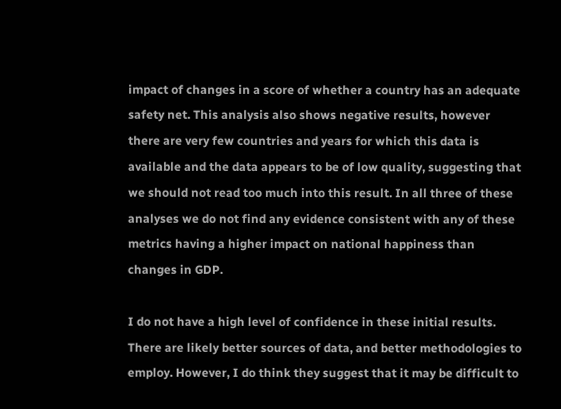impact of changes in a score of whether a country has an adequate safety net. This analysis also shows negative results, however there are very few countries and years for which this data is available and the data appears to be of low quality, suggesting that we should not read too much into this result. In all three of these analyses we do not find any evidence consistent with any of these metrics having a higher impact on national happiness than changes in GDP.

I do not have a high level of confidence in these initial results. There are likely better sources of data, and better methodologies to employ. However, I do think they suggest that it may be difficult to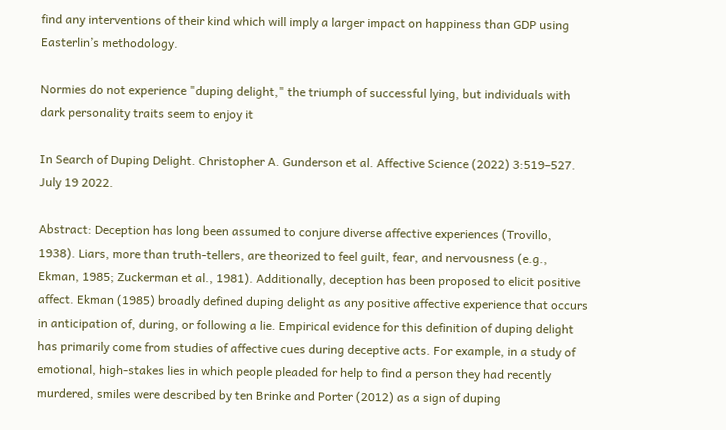find any interventions of their kind which will imply a larger impact on happiness than GDP using Easterlin’s methodology.

Normies do not experience "duping delight," the triumph of successful lying, but individuals with dark personality traits seem to enjoy it

In Search of Duping Delight. Christopher A. Gunderson et al. Affective Science (2022) 3:519–527. July 19 2022.

Abstract: Deception has long been assumed to conjure diverse affective experiences (Trovillo, 1938). Liars, more than truth-tellers, are theorized to feel guilt, fear, and nervousness (e.g., Ekman, 1985; Zuckerman et al., 1981). Additionally, deception has been proposed to elicit positive affect. Ekman (1985) broadly defined duping delight as any positive affective experience that occurs in anticipation of, during, or following a lie. Empirical evidence for this definition of duping delight has primarily come from studies of affective cues during deceptive acts. For example, in a study of emotional, high-stakes lies in which people pleaded for help to find a person they had recently murdered, smiles were described by ten Brinke and Porter (2012) as a sign of duping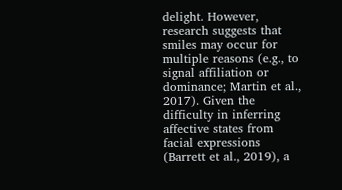delight. However, research suggests that smiles may occur for multiple reasons (e.g., to signal affiliation or dominance; Martin et al., 2017). Given the difficulty in inferring affective states from facial expressions (Barrett et al., 2019), a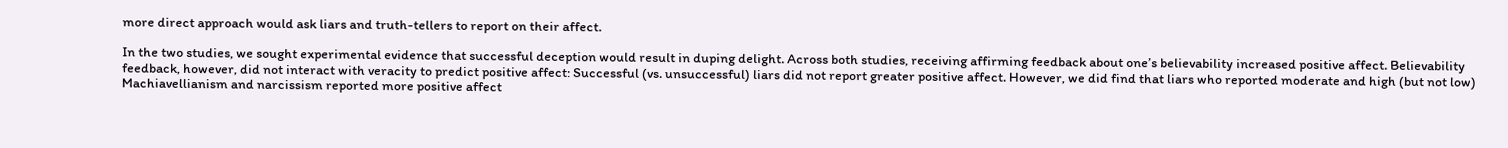more direct approach would ask liars and truth-tellers to report on their affect.

In the two studies, we sought experimental evidence that successful deception would result in duping delight. Across both studies, receiving affirming feedback about one’s believability increased positive affect. Believability feedback, however, did not interact with veracity to predict positive affect: Successful (vs. unsuccessful) liars did not report greater positive affect. However, we did find that liars who reported moderate and high (but not low) Machiavellianism and narcissism reported more positive affect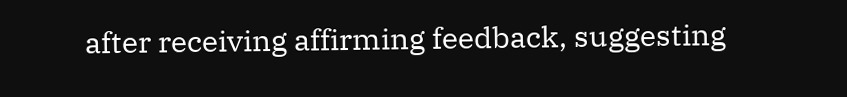after receiving affirming feedback, suggesting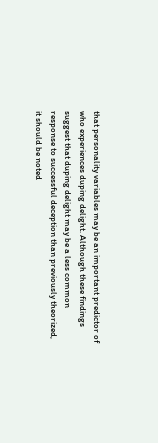that personality variables may be an important predictor of who experiences duping delight. Although these findings suggest that duping delight may be a less common response to successful deception than previously theorized, it should be noted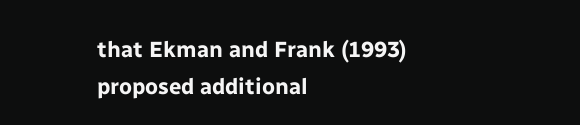that Ekman and Frank (1993) proposed additional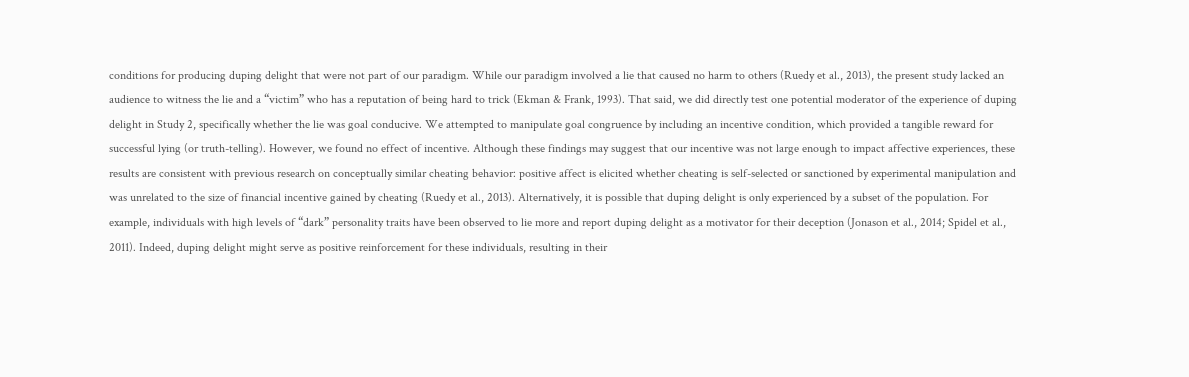conditions for producing duping delight that were not part of our paradigm. While our paradigm involved a lie that caused no harm to others (Ruedy et al., 2013), the present study lacked an audience to witness the lie and a “victim” who has a reputation of being hard to trick (Ekman & Frank, 1993). That said, we did directly test one potential moderator of the experience of duping delight in Study 2, specifically whether the lie was goal conducive. We attempted to manipulate goal congruence by including an incentive condition, which provided a tangible reward for successful lying (or truth-telling). However, we found no effect of incentive. Although these findings may suggest that our incentive was not large enough to impact affective experiences, these results are consistent with previous research on conceptually similar cheating behavior: positive affect is elicited whether cheating is self-selected or sanctioned by experimental manipulation and was unrelated to the size of financial incentive gained by cheating (Ruedy et al., 2013). Alternatively, it is possible that duping delight is only experienced by a subset of the population. For example, individuals with high levels of “dark” personality traits have been observed to lie more and report duping delight as a motivator for their deception (Jonason et al., 2014; Spidel et al., 2011). Indeed, duping delight might serve as positive reinforcement for these individuals, resulting in their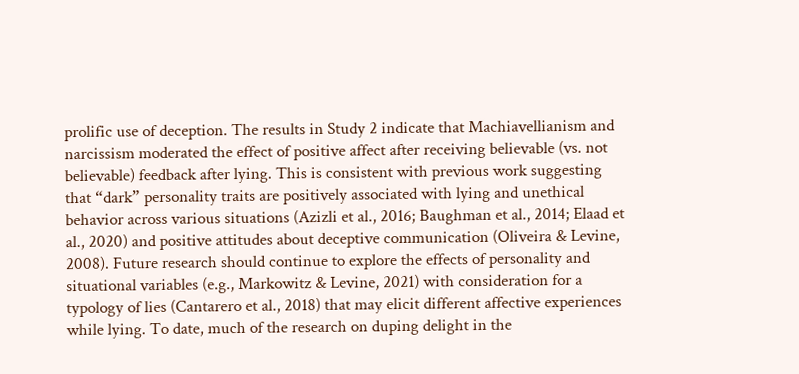prolific use of deception. The results in Study 2 indicate that Machiavellianism and narcissism moderated the effect of positive affect after receiving believable (vs. not believable) feedback after lying. This is consistent with previous work suggesting that “dark” personality traits are positively associated with lying and unethical behavior across various situations (Azizli et al., 2016; Baughman et al., 2014; Elaad et al., 2020) and positive attitudes about deceptive communication (Oliveira & Levine, 2008). Future research should continue to explore the effects of personality and situational variables (e.g., Markowitz & Levine, 2021) with consideration for a typology of lies (Cantarero et al., 2018) that may elicit different affective experiences while lying. To date, much of the research on duping delight in the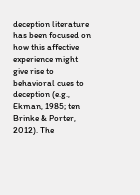deception literature has been focused on how this affective experience might give rise to behavioral cues to deception (e.g., Ekman, 1985; ten Brinke & Porter, 2012). The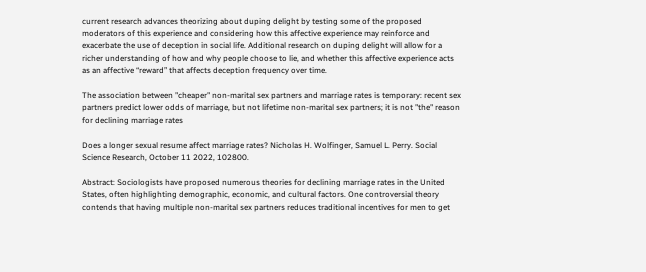current research advances theorizing about duping delight by testing some of the proposed moderators of this experience and considering how this affective experience may reinforce and exacerbate the use of deception in social life. Additional research on duping delight will allow for a richer understanding of how and why people choose to lie, and whether this affective experience acts as an affective “reward” that affects deception frequency over time.

The association between "cheaper" non-marital sex partners and marriage rates is temporary: recent sex partners predict lower odds of marriage, but not lifetime non-marital sex partners; it is not "the" reason for declining marriage rates

Does a longer sexual resume affect marriage rates? Nicholas H. Wolfinger, Samuel L. Perry. Social Science Research, October 11 2022, 102800.

Abstract: Sociologists have proposed numerous theories for declining marriage rates in the United States, often highlighting demographic, economic, and cultural factors. One controversial theory contends that having multiple non-marital sex partners reduces traditional incentives for men to get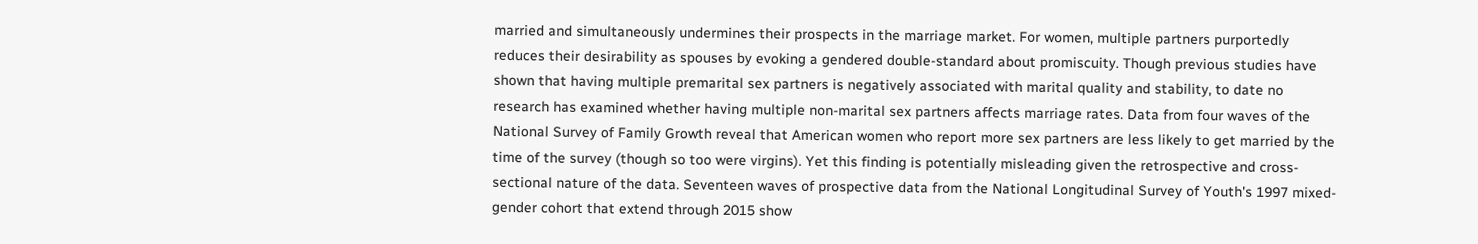married and simultaneously undermines their prospects in the marriage market. For women, multiple partners purportedly reduces their desirability as spouses by evoking a gendered double-standard about promiscuity. Though previous studies have shown that having multiple premarital sex partners is negatively associated with marital quality and stability, to date no research has examined whether having multiple non-marital sex partners affects marriage rates. Data from four waves of the National Survey of Family Growth reveal that American women who report more sex partners are less likely to get married by the time of the survey (though so too were virgins). Yet this finding is potentially misleading given the retrospective and cross-sectional nature of the data. Seventeen waves of prospective data from the National Longitudinal Survey of Youth's 1997 mixed-gender cohort that extend through 2015 show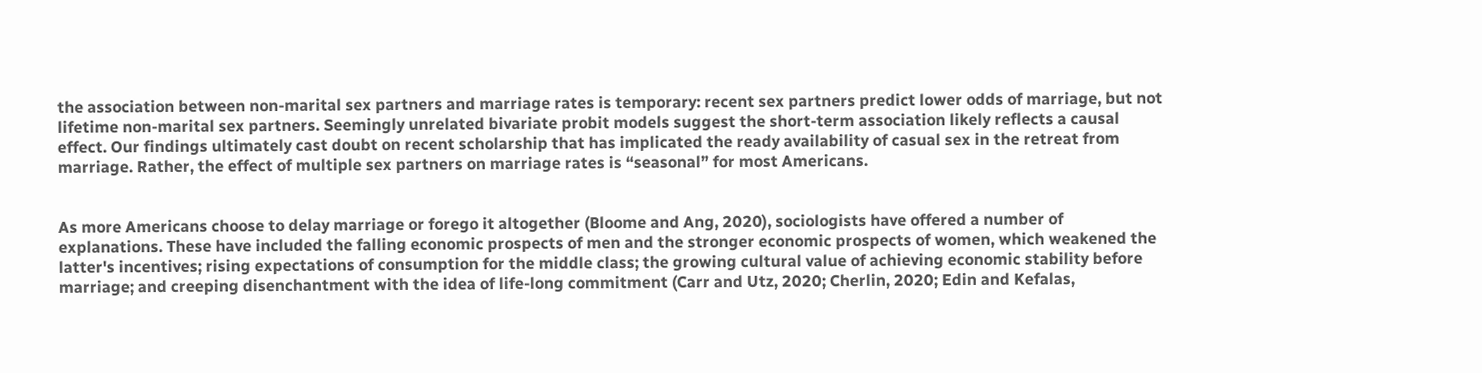the association between non-marital sex partners and marriage rates is temporary: recent sex partners predict lower odds of marriage, but not lifetime non-marital sex partners. Seemingly unrelated bivariate probit models suggest the short-term association likely reflects a causal effect. Our findings ultimately cast doubt on recent scholarship that has implicated the ready availability of casual sex in the retreat from marriage. Rather, the effect of multiple sex partners on marriage rates is “seasonal” for most Americans.


As more Americans choose to delay marriage or forego it altogether (Bloome and Ang, 2020), sociologists have offered a number of explanations. These have included the falling economic prospects of men and the stronger economic prospects of women, which weakened the latter's incentives; rising expectations of consumption for the middle class; the growing cultural value of achieving economic stability before marriage; and creeping disenchantment with the idea of life-long commitment (Carr and Utz, 2020; Cherlin, 2020; Edin and Kefalas,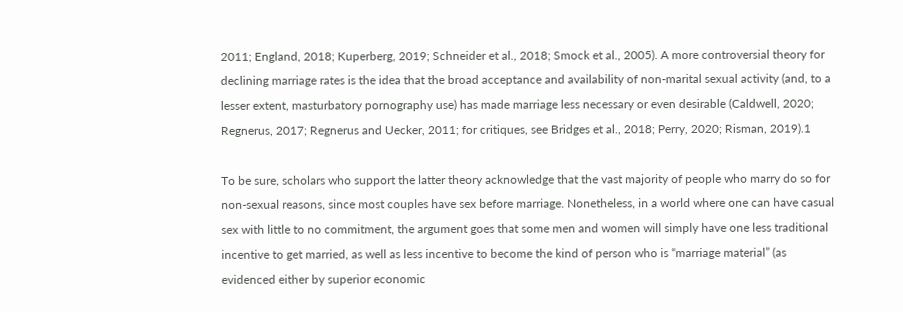2011; England, 2018; Kuperberg, 2019; Schneider et al., 2018; Smock et al., 2005). A more controversial theory for declining marriage rates is the idea that the broad acceptance and availability of non-marital sexual activity (and, to a lesser extent, masturbatory pornography use) has made marriage less necessary or even desirable (Caldwell, 2020; Regnerus, 2017; Regnerus and Uecker, 2011; for critiques, see Bridges et al., 2018; Perry, 2020; Risman, 2019).1

To be sure, scholars who support the latter theory acknowledge that the vast majority of people who marry do so for non-sexual reasons, since most couples have sex before marriage. Nonetheless, in a world where one can have casual sex with little to no commitment, the argument goes that some men and women will simply have one less traditional incentive to get married, as well as less incentive to become the kind of person who is “marriage material” (as evidenced either by superior economic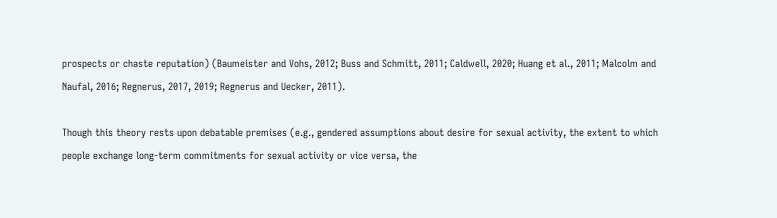prospects or chaste reputation) (Baumeister and Vohs, 2012; Buss and Schmitt, 2011; Caldwell, 2020; Huang et al., 2011; Malcolm and Naufal, 2016; Regnerus, 2017, 2019; Regnerus and Uecker, 2011).

Though this theory rests upon debatable premises (e.g., gendered assumptions about desire for sexual activity, the extent to which people exchange long-term commitments for sexual activity or vice versa, the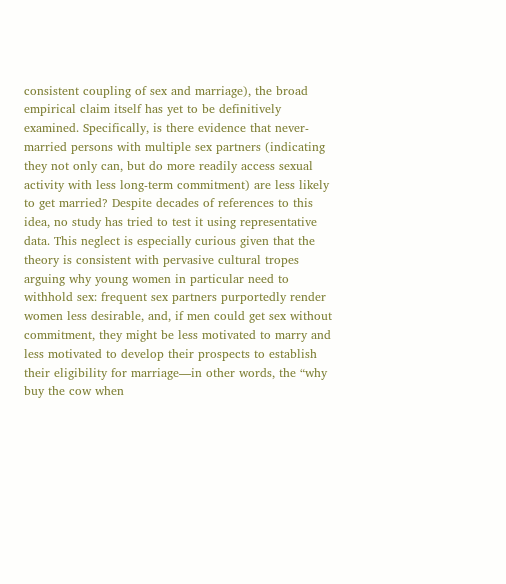consistent coupling of sex and marriage), the broad empirical claim itself has yet to be definitively examined. Specifically, is there evidence that never-married persons with multiple sex partners (indicating they not only can, but do more readily access sexual activity with less long-term commitment) are less likely to get married? Despite decades of references to this idea, no study has tried to test it using representative data. This neglect is especially curious given that the theory is consistent with pervasive cultural tropes arguing why young women in particular need to withhold sex: frequent sex partners purportedly render women less desirable, and, if men could get sex without commitment, they might be less motivated to marry and less motivated to develop their prospects to establish their eligibility for marriage—in other words, the “why buy the cow when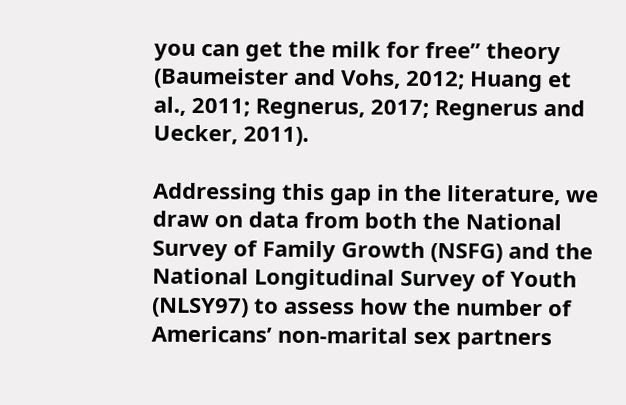you can get the milk for free” theory (Baumeister and Vohs, 2012; Huang et al., 2011; Regnerus, 2017; Regnerus and Uecker, 2011).

Addressing this gap in the literature, we draw on data from both the National Survey of Family Growth (NSFG) and the National Longitudinal Survey of Youth (NLSY97) to assess how the number of Americans’ non-marital sex partners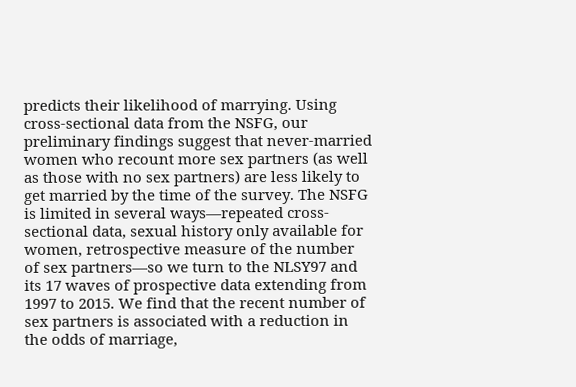predicts their likelihood of marrying. Using cross-sectional data from the NSFG, our preliminary findings suggest that never-married women who recount more sex partners (as well as those with no sex partners) are less likely to get married by the time of the survey. The NSFG is limited in several ways—repeated cross-sectional data, sexual history only available for women, retrospective measure of the number of sex partners—so we turn to the NLSY97 and its 17 waves of prospective data extending from 1997 to 2015. We find that the recent number of sex partners is associated with a reduction in the odds of marriage,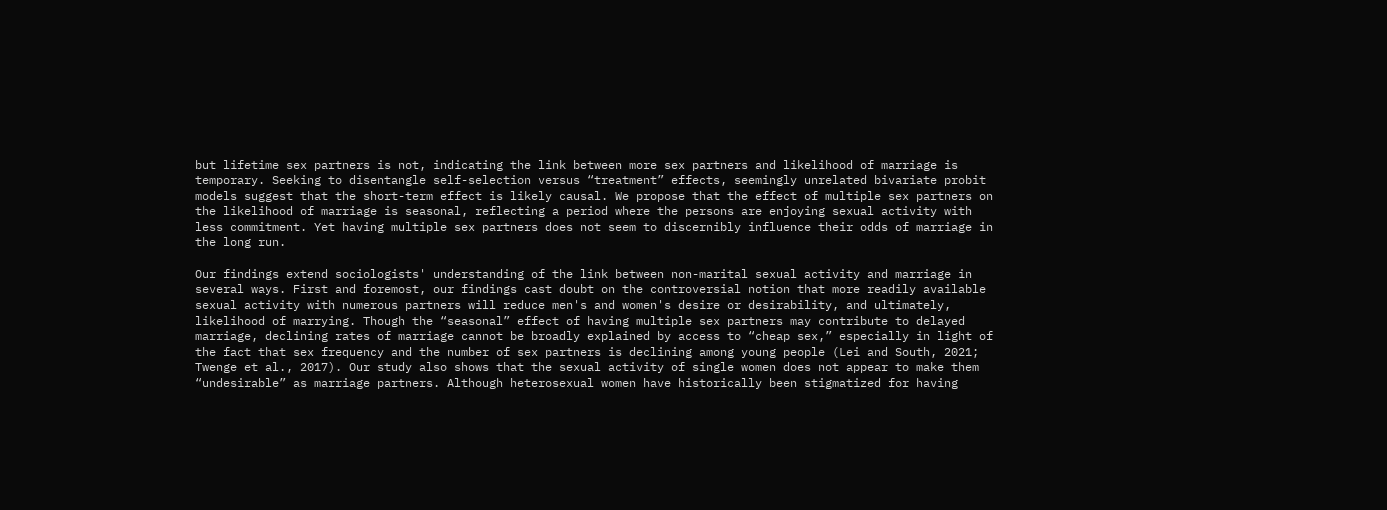but lifetime sex partners is not, indicating the link between more sex partners and likelihood of marriage is temporary. Seeking to disentangle self-selection versus “treatment” effects, seemingly unrelated bivariate probit models suggest that the short-term effect is likely causal. We propose that the effect of multiple sex partners on the likelihood of marriage is seasonal, reflecting a period where the persons are enjoying sexual activity with less commitment. Yet having multiple sex partners does not seem to discernibly influence their odds of marriage in the long run.

Our findings extend sociologists' understanding of the link between non-marital sexual activity and marriage in several ways. First and foremost, our findings cast doubt on the controversial notion that more readily available sexual activity with numerous partners will reduce men's and women's desire or desirability, and ultimately, likelihood of marrying. Though the “seasonal” effect of having multiple sex partners may contribute to delayed marriage, declining rates of marriage cannot be broadly explained by access to “cheap sex,” especially in light of the fact that sex frequency and the number of sex partners is declining among young people (Lei and South, 2021; Twenge et al., 2017). Our study also shows that the sexual activity of single women does not appear to make them “undesirable” as marriage partners. Although heterosexual women have historically been stigmatized for having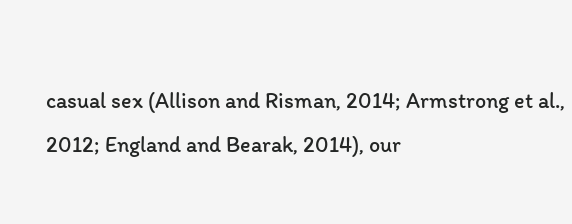casual sex (Allison and Risman, 2014; Armstrong et al., 2012; England and Bearak, 2014), our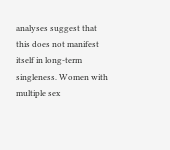analyses suggest that this does not manifest itself in long-term singleness. Women with multiple sex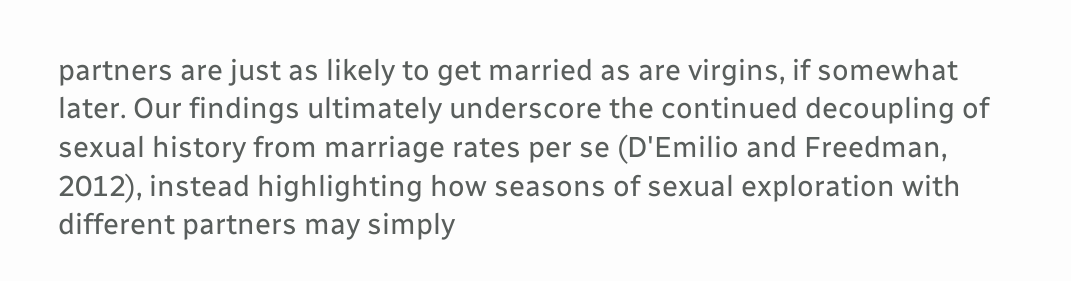partners are just as likely to get married as are virgins, if somewhat later. Our findings ultimately underscore the continued decoupling of sexual history from marriage rates per se (D'Emilio and Freedman, 2012), instead highlighting how seasons of sexual exploration with different partners may simply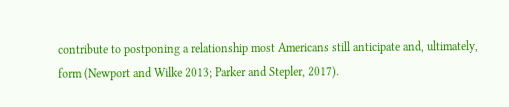contribute to postponing a relationship most Americans still anticipate and, ultimately, form (Newport and Wilke 2013; Parker and Stepler, 2017).